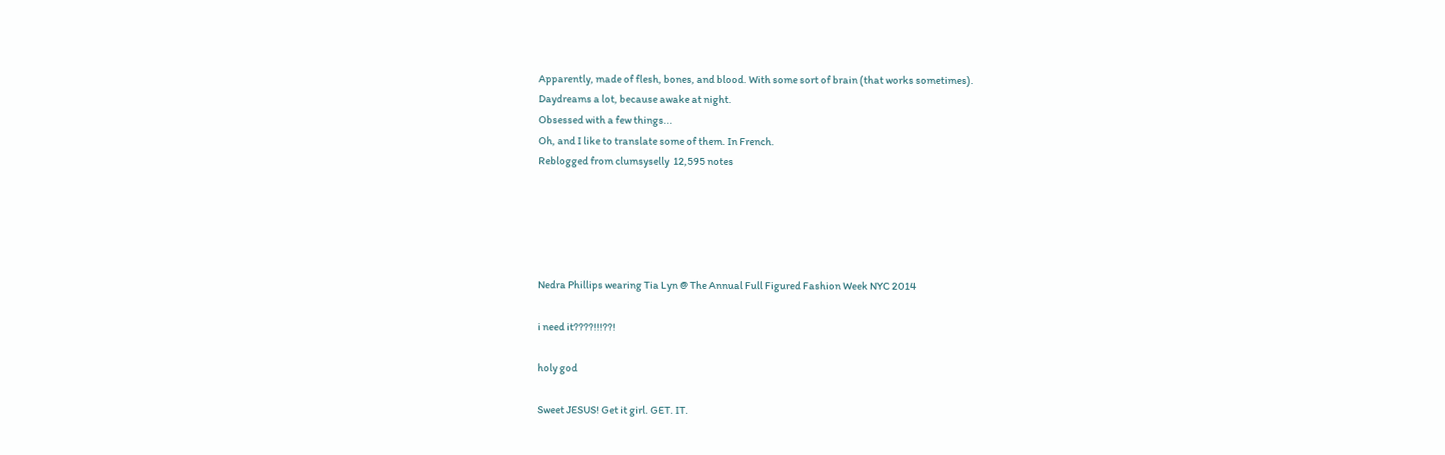Apparently, made of flesh, bones, and blood. With some sort of brain (that works sometimes).
Daydreams a lot, because awake at night.
Obsessed with a few things...
Oh, and I like to translate some of them. In French.
Reblogged from clumsyselly  12,595 notes





Nedra Phillips wearing Tia Lyn @ The Annual Full Figured Fashion Week NYC 2014

i need it????!!!??!

holy god

Sweet JESUS! Get it girl. GET. IT.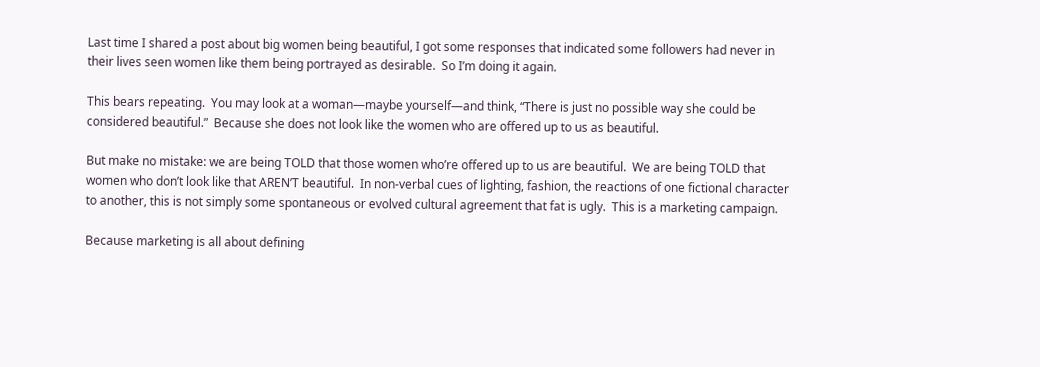Last time I shared a post about big women being beautiful, I got some responses that indicated some followers had never in their lives seen women like them being portrayed as desirable.  So I’m doing it again.

This bears repeating.  You may look at a woman—maybe yourself—and think, “There is just no possible way she could be considered beautiful.”  Because she does not look like the women who are offered up to us as beautiful.

But make no mistake: we are being TOLD that those women who’re offered up to us are beautiful.  We are being TOLD that women who don’t look like that AREN’T beautiful.  In non-verbal cues of lighting, fashion, the reactions of one fictional character to another, this is not simply some spontaneous or evolved cultural agreement that fat is ugly.  This is a marketing campaign.

Because marketing is all about defining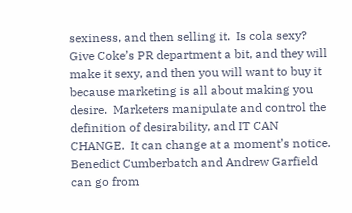sexiness, and then selling it.  Is cola sexy? Give Coke’s PR department a bit, and they will make it sexy, and then you will want to buy it because marketing is all about making you desire.  Marketers manipulate and control the definition of desirability, and IT CAN CHANGE.  It can change at a moment’s notice.  Benedict Cumberbatch and Andrew Garfield can go from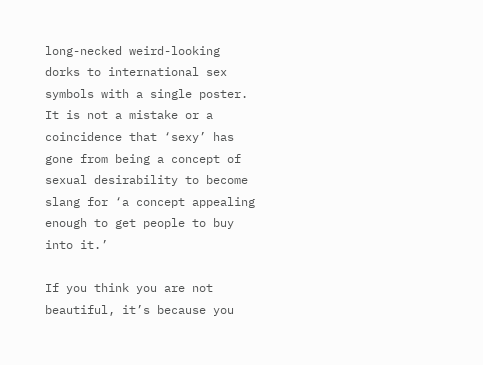long-necked weird-looking dorks to international sex symbols with a single poster.  It is not a mistake or a coincidence that ‘sexy’ has gone from being a concept of sexual desirability to become slang for ‘a concept appealing enough to get people to buy into it.’

If you think you are not beautiful, it’s because you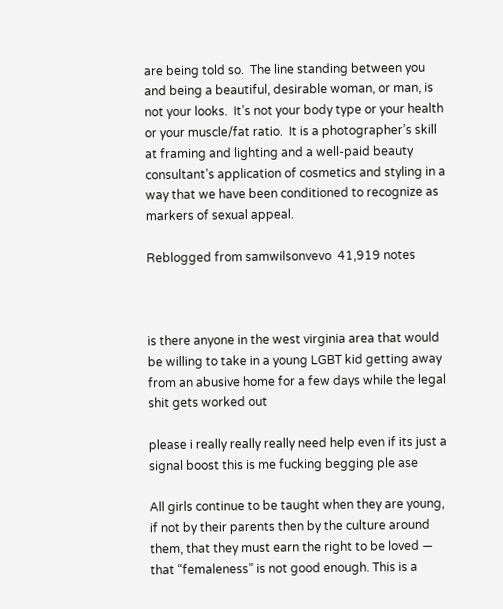are being told so.  The line standing between you and being a beautiful, desirable woman, or man, is not your looks.  It’s not your body type or your health or your muscle/fat ratio.  It is a photographer’s skill at framing and lighting and a well-paid beauty consultant’s application of cosmetics and styling in a way that we have been conditioned to recognize as markers of sexual appeal.

Reblogged from samwilsonvevo  41,919 notes



is there anyone in the west virginia area that would be willing to take in a young LGBT kid getting away from an abusive home for a few days while the legal shit gets worked out

please i really really really need help even if its just a signal boost this is me fucking begging ple ase

All girls continue to be taught when they are young, if not by their parents then by the culture around them, that they must earn the right to be loved — that “femaleness” is not good enough. This is a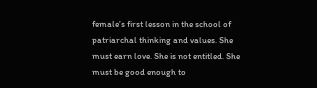female’s first lesson in the school of patriarchal thinking and values. She must earn love. She is not entitled. She must be good enough to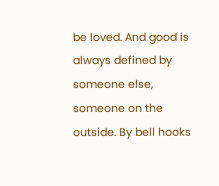be loved. And good is always defined by someone else, someone on the outside. By bell hooks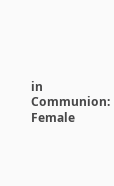in Communion: Female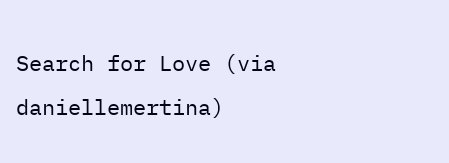Search for Love (via daniellemertina)